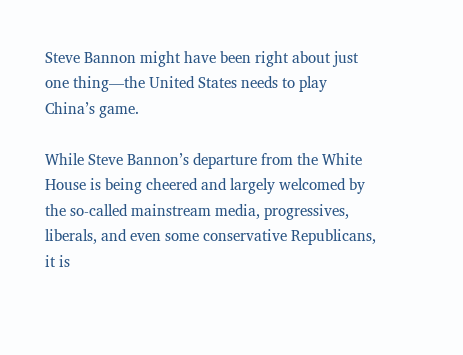Steve Bannon might have been right about just one thing—the United States needs to play China’s game.

While Steve Bannon’s departure from the White House is being cheered and largely welcomed by the so-called mainstream media, progressives, liberals, and even some conservative Republicans, it is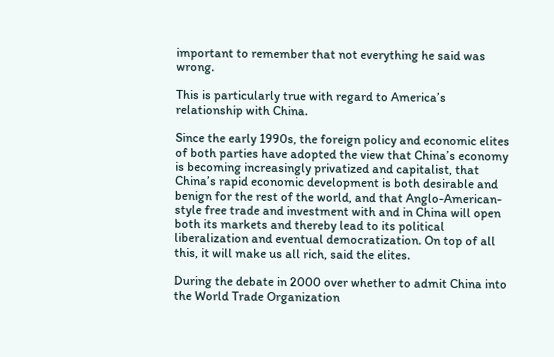important to remember that not everything he said was wrong.

This is particularly true with regard to America’s relationship with China.

Since the early 1990s, the foreign policy and economic elites of both parties have adopted the view that China’s economy is becoming increasingly privatized and capitalist, that China’s rapid economic development is both desirable and benign for the rest of the world, and that Anglo-American-style free trade and investment with and in China will open both its markets and thereby lead to its political liberalization and eventual democratization. On top of all this, it will make us all rich, said the elites.

During the debate in 2000 over whether to admit China into the World Trade Organization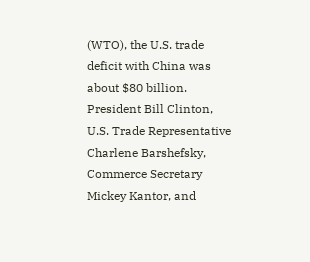(WTO), the U.S. trade deficit with China was about $80 billion. President Bill Clinton, U.S. Trade Representative Charlene Barshefsky, Commerce Secretary Mickey Kantor, and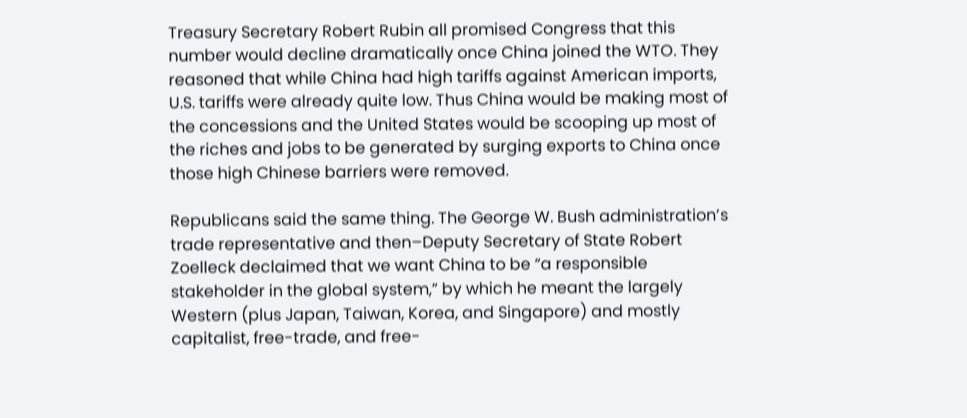Treasury Secretary Robert Rubin all promised Congress that this number would decline dramatically once China joined the WTO. They reasoned that while China had high tariffs against American imports, U.S. tariffs were already quite low. Thus China would be making most of the concessions and the United States would be scooping up most of the riches and jobs to be generated by surging exports to China once those high Chinese barriers were removed.

Republicans said the same thing. The George W. Bush administration’s trade representative and then–Deputy Secretary of State Robert Zoelleck declaimed that we want China to be “a responsible stakeholder in the global system,” by which he meant the largely Western (plus Japan, Taiwan, Korea, and Singapore) and mostly capitalist, free-trade, and free-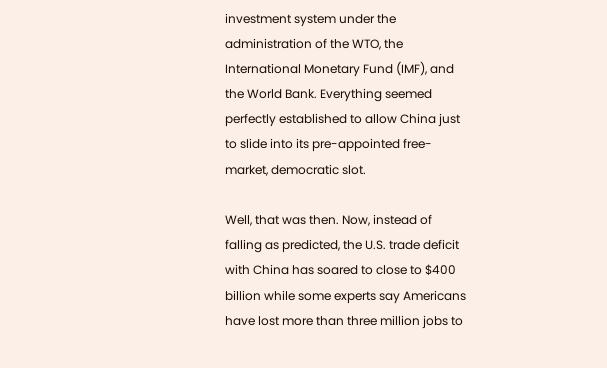investment system under the administration of the WTO, the International Monetary Fund (IMF), and the World Bank. Everything seemed perfectly established to allow China just to slide into its pre-appointed free-market, democratic slot.

Well, that was then. Now, instead of falling as predicted, the U.S. trade deficit with China has soared to close to $400 billion while some experts say Americans have lost more than three million jobs to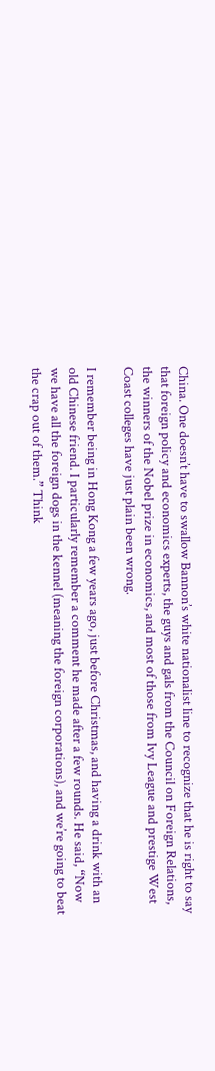China. One doesn’t have to swallow Bannon’s white nationalist line to recognize that he is right to say that foreign policy and economics experts, the guys and gals from the Council on Foreign Relations, the winners of the Nobel prize in economics, and most of those from Ivy League and prestige West Coast colleges have just plain been wrong.

I remember being in Hong Kong a few years ago, just before Christmas, and having a drink with an old Chinese friend. I particularly remember a comment he made after a few rounds. He said, “Now we have all the foreign dogs in the kennel (meaning the foreign corporations), and we’re going to beat the crap out of them.” Think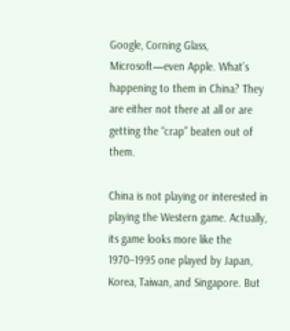Google, Corning Glass, Microsoft—even Apple. What’s happening to them in China? They are either not there at all or are getting the “crap” beaten out of them.

China is not playing or interested in playing the Western game. Actually, its game looks more like the 1970–1995 one played by Japan, Korea, Taiwan, and Singapore. But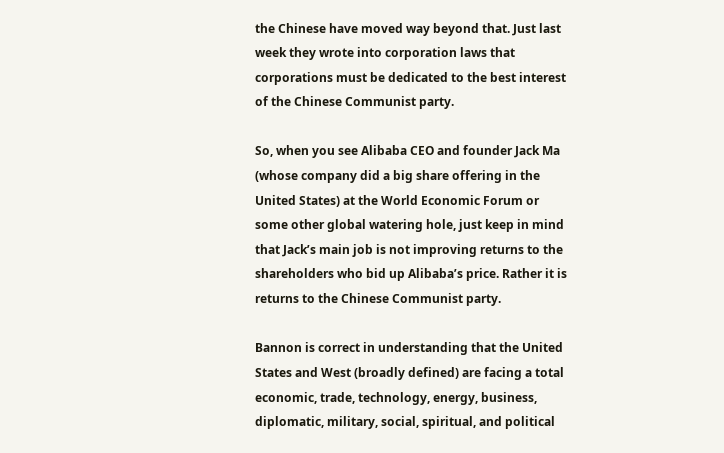the Chinese have moved way beyond that. Just last week they wrote into corporation laws that corporations must be dedicated to the best interest of the Chinese Communist party.

So, when you see Alibaba CEO and founder Jack Ma (whose company did a big share offering in the United States) at the World Economic Forum or some other global watering hole, just keep in mind that Jack’s main job is not improving returns to the shareholders who bid up Alibaba’s price. Rather it is returns to the Chinese Communist party.

Bannon is correct in understanding that the United States and West (broadly defined) are facing a total economic, trade, technology, energy, business, diplomatic, military, social, spiritual, and political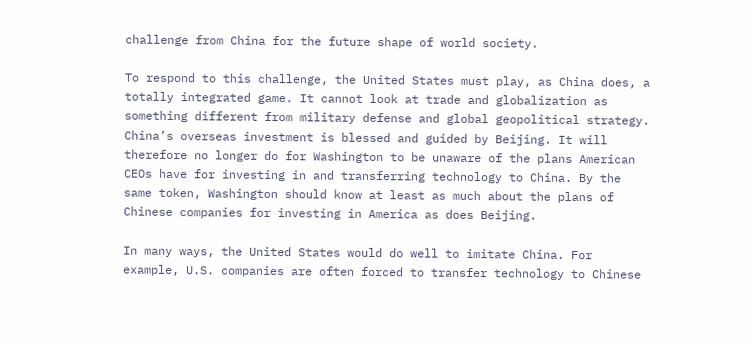challenge from China for the future shape of world society.

To respond to this challenge, the United States must play, as China does, a totally integrated game. It cannot look at trade and globalization as something different from military defense and global geopolitical strategy. China’s overseas investment is blessed and guided by Beijing. It will therefore no longer do for Washington to be unaware of the plans American CEOs have for investing in and transferring technology to China. By the same token, Washington should know at least as much about the plans of Chinese companies for investing in America as does Beijing.

In many ways, the United States would do well to imitate China. For example, U.S. companies are often forced to transfer technology to Chinese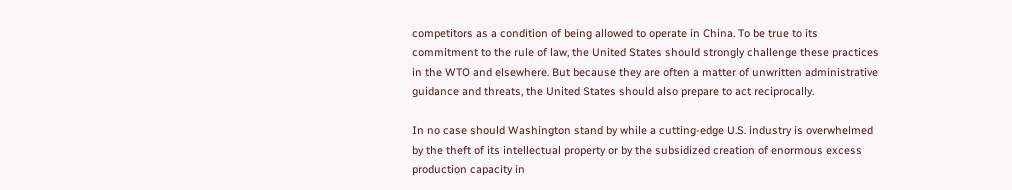competitors as a condition of being allowed to operate in China. To be true to its commitment to the rule of law, the United States should strongly challenge these practices in the WTO and elsewhere. But because they are often a matter of unwritten administrative guidance and threats, the United States should also prepare to act reciprocally.

In no case should Washington stand by while a cutting-edge U.S. industry is overwhelmed by the theft of its intellectual property or by the subsidized creation of enormous excess production capacity in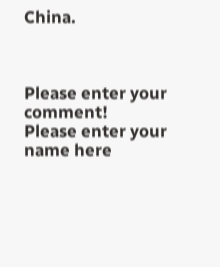China.



Please enter your comment!
Please enter your name here